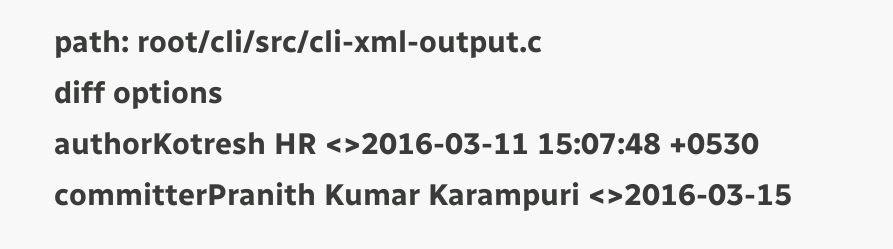path: root/cli/src/cli-xml-output.c
diff options
authorKotresh HR <>2016-03-11 15:07:48 +0530
committerPranith Kumar Karampuri <>2016-03-15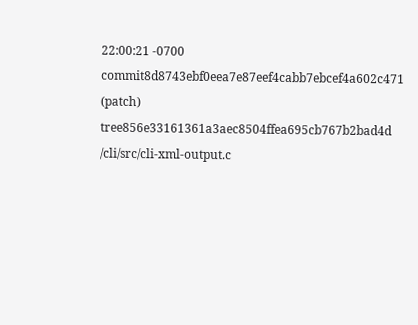22:00:21 -0700
commit8d8743ebf0eea7e87eef4cabb7ebcef4a602c471 (patch)
tree856e33161361a3aec8504ffea695cb767b2bad4d /cli/src/cli-xml-output.c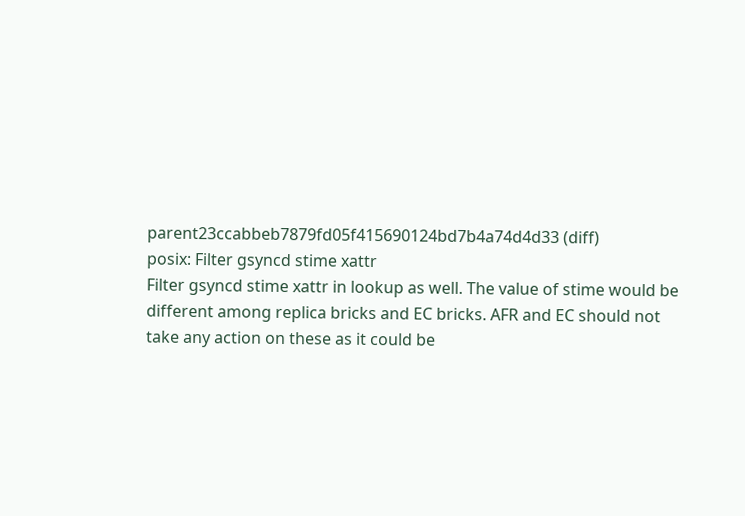parent23ccabbeb7879fd05f415690124bd7b4a74d4d33 (diff)
posix: Filter gsyncd stime xattr
Filter gsyncd stime xattr in lookup as well. The value of stime would be different among replica bricks and EC bricks. AFR and EC should not take any action on these as it could be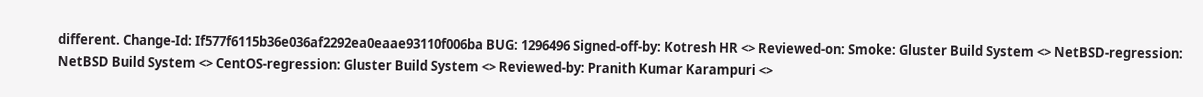different. Change-Id: If577f6115b36e036af2292ea0eaae93110f006ba BUG: 1296496 Signed-off-by: Kotresh HR <> Reviewed-on: Smoke: Gluster Build System <> NetBSD-regression: NetBSD Build System <> CentOS-regression: Gluster Build System <> Reviewed-by: Pranith Kumar Karampuri <>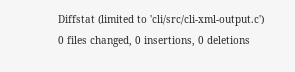Diffstat (limited to 'cli/src/cli-xml-output.c')
0 files changed, 0 insertions, 0 deletions